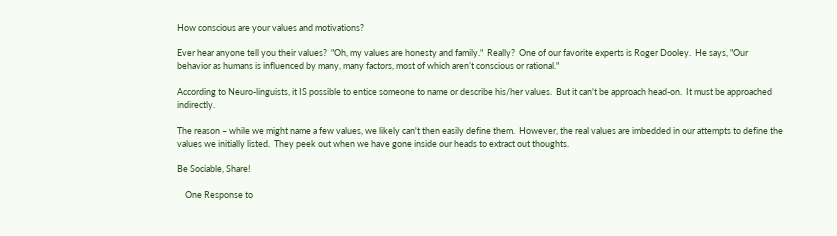How conscious are your values and motivations?

Ever hear anyone tell you their values?  "Oh, my values are honesty and family."  Really?  One of our favorite experts is Roger Dooley.  He says, "Our behavior as humans is influenced by many, many factors, most of which aren’t conscious or rational."

According to Neuro-linguists, it IS possible to entice someone to name or describe his/her values.  But it can't be approach head-on.  It must be approached indirectly.

The reason – while we might name a few values, we likely can't then easily define them.  However, the real values are imbedded in our attempts to define the values we initially listed.  They peek out when we have gone inside our heads to extract out thoughts.

Be Sociable, Share!

    One Response to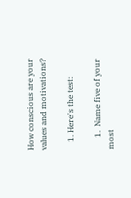How conscious are your values and motivations?

    1. Here's the test:

      1.  Name five of your most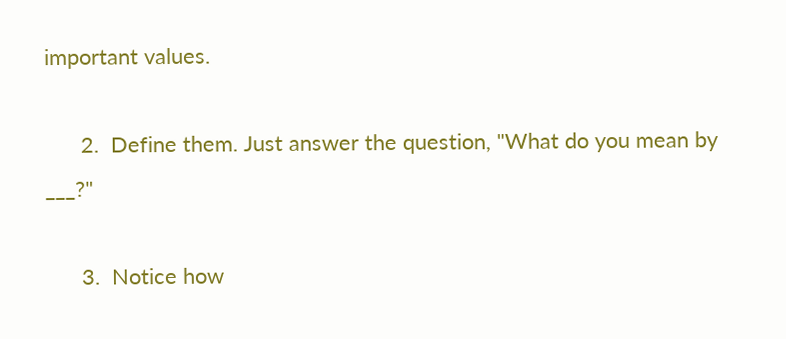important values.

      2.  Define them. Just answer the question, "What do you mean by ___?"

      3.  Notice how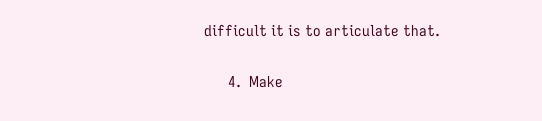difficult it is to articulate that.

      4.  Make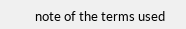note of the terms used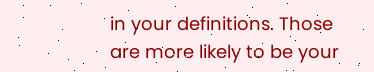in your definitions. Those are more likely to be your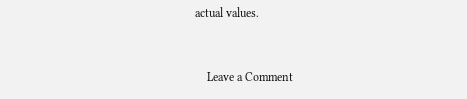actual values.


    Leave a Comment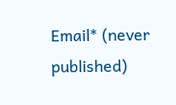Email* (never published)